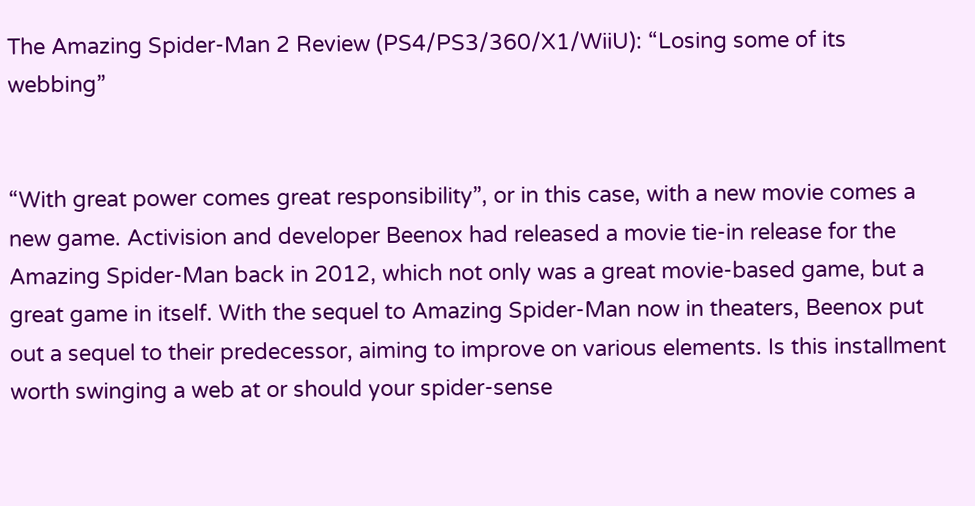The Amazing Spider-Man 2 Review (PS4/PS3/360/X1/WiiU): “Losing some of its webbing”


“With great power comes great responsibility”, or in this case, with a new movie comes a new game. Activision and developer Beenox had released a movie tie-in release for the Amazing Spider-Man back in 2012, which not only was a great movie-based game, but a great game in itself. With the sequel to Amazing Spider-Man now in theaters, Beenox put out a sequel to their predecessor, aiming to improve on various elements. Is this installment worth swinging a web at or should your spider-sense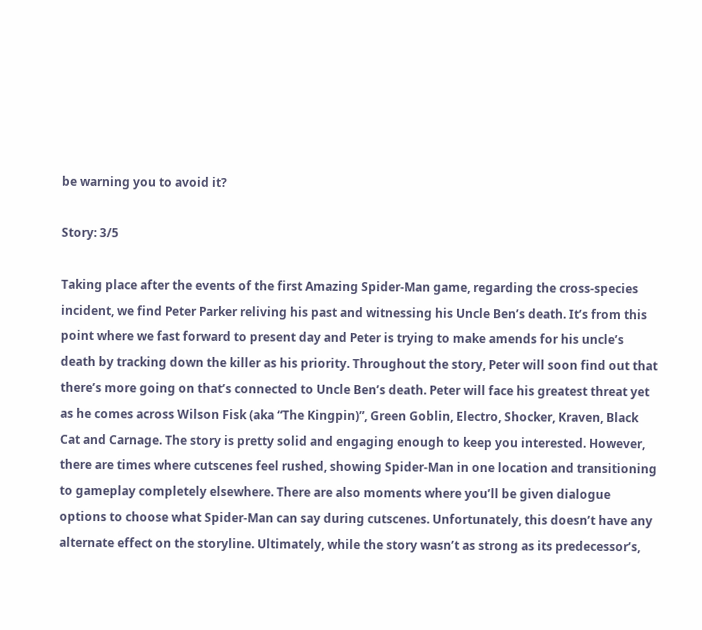be warning you to avoid it?

Story: 3/5

Taking place after the events of the first Amazing Spider-Man game, regarding the cross-species incident, we find Peter Parker reliving his past and witnessing his Uncle Ben’s death. It’s from this point where we fast forward to present day and Peter is trying to make amends for his uncle’s death by tracking down the killer as his priority. Throughout the story, Peter will soon find out that there’s more going on that’s connected to Uncle Ben’s death. Peter will face his greatest threat yet as he comes across Wilson Fisk (aka “The Kingpin)”, Green Goblin, Electro, Shocker, Kraven, Black Cat and Carnage. The story is pretty solid and engaging enough to keep you interested. However, there are times where cutscenes feel rushed, showing Spider-Man in one location and transitioning to gameplay completely elsewhere. There are also moments where you’ll be given dialogue options to choose what Spider-Man can say during cutscenes. Unfortunately, this doesn’t have any alternate effect on the storyline. Ultimately, while the story wasn’t as strong as its predecessor’s,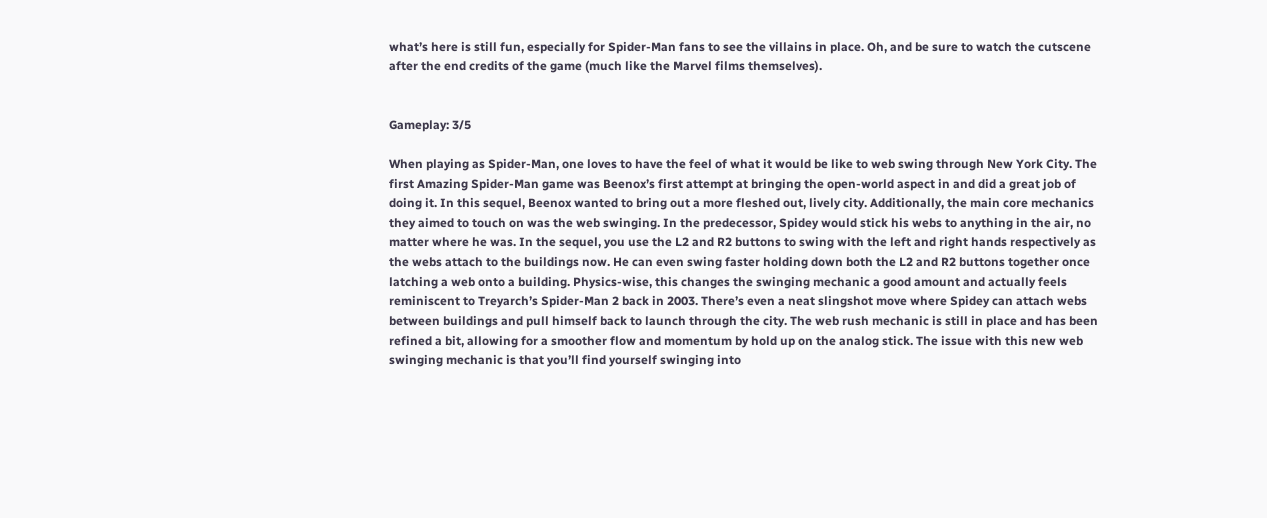what’s here is still fun, especially for Spider-Man fans to see the villains in place. Oh, and be sure to watch the cutscene after the end credits of the game (much like the Marvel films themselves).


Gameplay: 3/5

When playing as Spider-Man, one loves to have the feel of what it would be like to web swing through New York City. The first Amazing Spider-Man game was Beenox’s first attempt at bringing the open-world aspect in and did a great job of doing it. In this sequel, Beenox wanted to bring out a more fleshed out, lively city. Additionally, the main core mechanics they aimed to touch on was the web swinging. In the predecessor, Spidey would stick his webs to anything in the air, no matter where he was. In the sequel, you use the L2 and R2 buttons to swing with the left and right hands respectively as the webs attach to the buildings now. He can even swing faster holding down both the L2 and R2 buttons together once latching a web onto a building. Physics-wise, this changes the swinging mechanic a good amount and actually feels reminiscent to Treyarch’s Spider-Man 2 back in 2003. There’s even a neat slingshot move where Spidey can attach webs between buildings and pull himself back to launch through the city. The web rush mechanic is still in place and has been refined a bit, allowing for a smoother flow and momentum by hold up on the analog stick. The issue with this new web swinging mechanic is that you’ll find yourself swinging into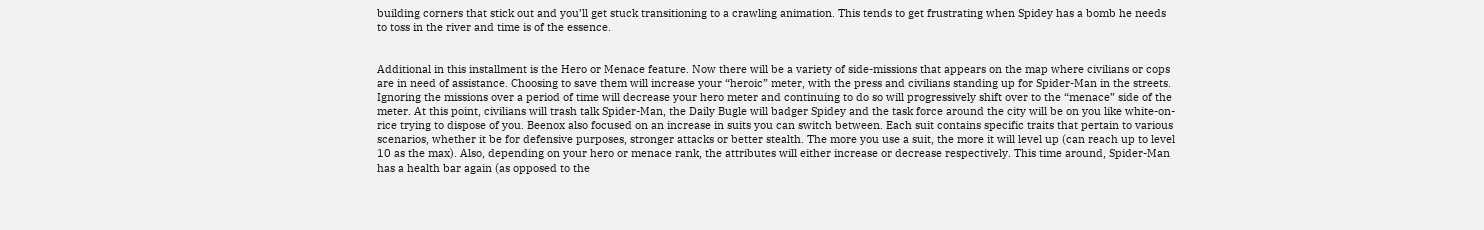building corners that stick out and you’ll get stuck transitioning to a crawling animation. This tends to get frustrating when Spidey has a bomb he needs to toss in the river and time is of the essence.


Additional in this installment is the Hero or Menace feature. Now there will be a variety of side-missions that appears on the map where civilians or cops are in need of assistance. Choosing to save them will increase your “heroic” meter, with the press and civilians standing up for Spider-Man in the streets. Ignoring the missions over a period of time will decrease your hero meter and continuing to do so will progressively shift over to the “menace” side of the meter. At this point, civilians will trash talk Spider-Man, the Daily Bugle will badger Spidey and the task force around the city will be on you like white-on-rice trying to dispose of you. Beenox also focused on an increase in suits you can switch between. Each suit contains specific traits that pertain to various scenarios, whether it be for defensive purposes, stronger attacks or better stealth. The more you use a suit, the more it will level up (can reach up to level 10 as the max). Also, depending on your hero or menace rank, the attributes will either increase or decrease respectively. This time around, Spider-Man has a health bar again (as opposed to the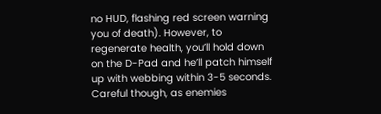no HUD, flashing red screen warning you of death). However, to regenerate health, you’ll hold down on the D-Pad and he’ll patch himself up with webbing within 3-5 seconds. Careful though, as enemies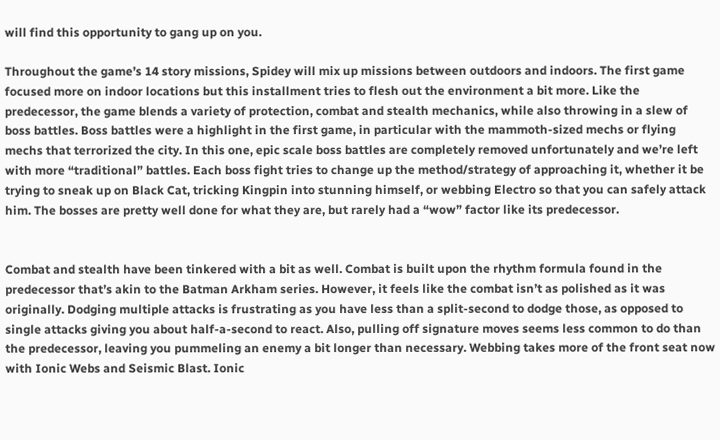will find this opportunity to gang up on you.

Throughout the game’s 14 story missions, Spidey will mix up missions between outdoors and indoors. The first game focused more on indoor locations but this installment tries to flesh out the environment a bit more. Like the predecessor, the game blends a variety of protection, combat and stealth mechanics, while also throwing in a slew of boss battles. Boss battles were a highlight in the first game, in particular with the mammoth-sized mechs or flying mechs that terrorized the city. In this one, epic scale boss battles are completely removed unfortunately and we’re left with more “traditional” battles. Each boss fight tries to change up the method/strategy of approaching it, whether it be trying to sneak up on Black Cat, tricking Kingpin into stunning himself, or webbing Electro so that you can safely attack him. The bosses are pretty well done for what they are, but rarely had a “wow” factor like its predecessor.


Combat and stealth have been tinkered with a bit as well. Combat is built upon the rhythm formula found in the predecessor that’s akin to the Batman Arkham series. However, it feels like the combat isn’t as polished as it was originally. Dodging multiple attacks is frustrating as you have less than a split-second to dodge those, as opposed to single attacks giving you about half-a-second to react. Also, pulling off signature moves seems less common to do than the predecessor, leaving you pummeling an enemy a bit longer than necessary. Webbing takes more of the front seat now with Ionic Webs and Seismic Blast. Ionic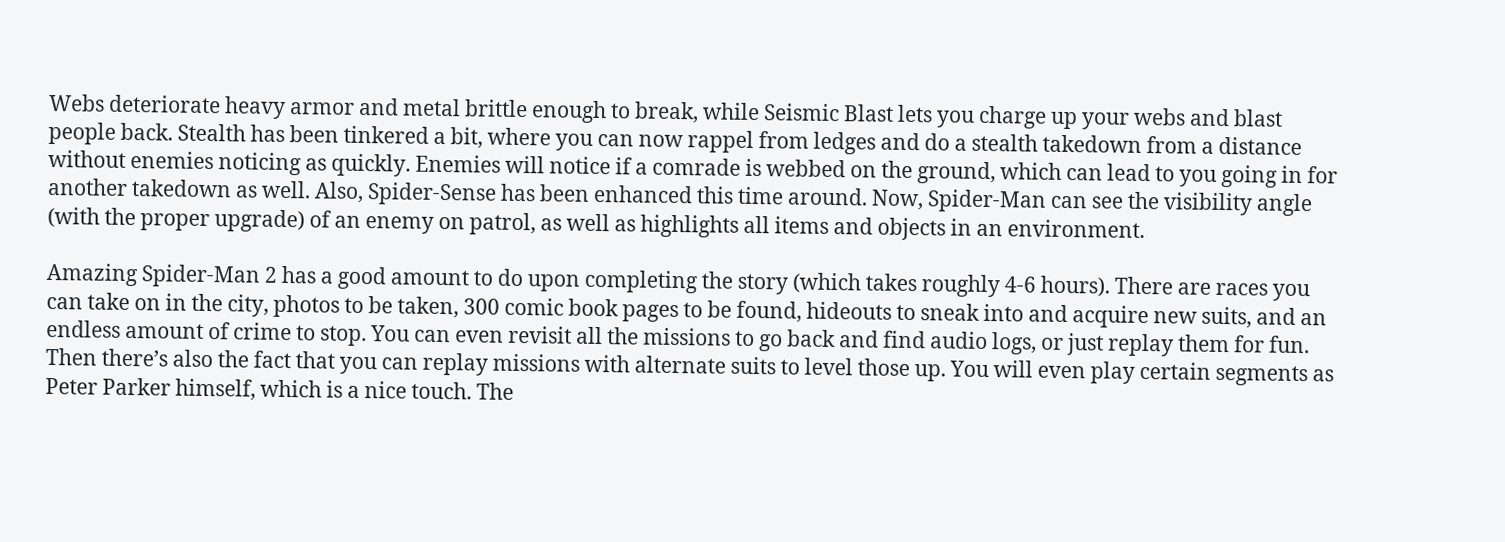Webs deteriorate heavy armor and metal brittle enough to break, while Seismic Blast lets you charge up your webs and blast people back. Stealth has been tinkered a bit, where you can now rappel from ledges and do a stealth takedown from a distance without enemies noticing as quickly. Enemies will notice if a comrade is webbed on the ground, which can lead to you going in for another takedown as well. Also, Spider-Sense has been enhanced this time around. Now, Spider-Man can see the visibility angle (with the proper upgrade) of an enemy on patrol, as well as highlights all items and objects in an environment.

Amazing Spider-Man 2 has a good amount to do upon completing the story (which takes roughly 4-6 hours). There are races you can take on in the city, photos to be taken, 300 comic book pages to be found, hideouts to sneak into and acquire new suits, and an endless amount of crime to stop. You can even revisit all the missions to go back and find audio logs, or just replay them for fun. Then there’s also the fact that you can replay missions with alternate suits to level those up. You will even play certain segments as Peter Parker himself, which is a nice touch. The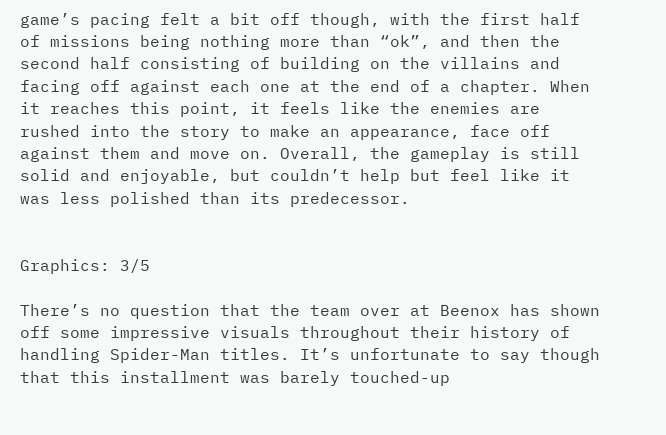game’s pacing felt a bit off though, with the first half of missions being nothing more than “ok”, and then the second half consisting of building on the villains and facing off against each one at the end of a chapter. When it reaches this point, it feels like the enemies are rushed into the story to make an appearance, face off against them and move on. Overall, the gameplay is still solid and enjoyable, but couldn’t help but feel like it was less polished than its predecessor.


Graphics: 3/5

There’s no question that the team over at Beenox has shown off some impressive visuals throughout their history of handling Spider-Man titles. It’s unfortunate to say though that this installment was barely touched-up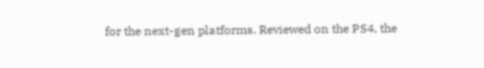for the next-gen platforms. Reviewed on the PS4, the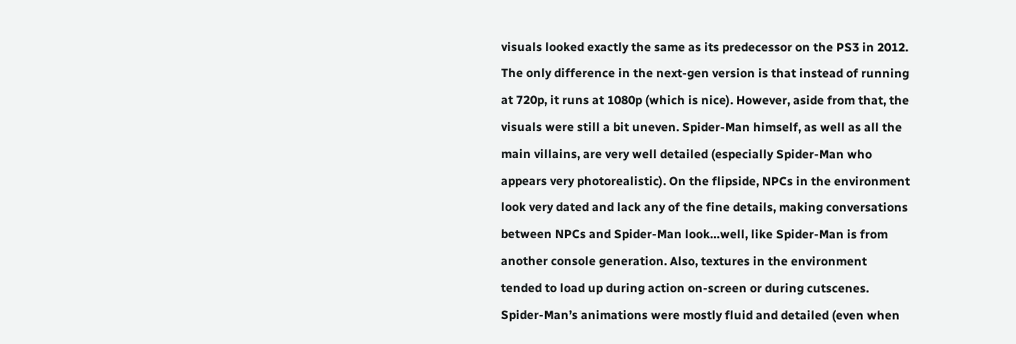visuals looked exactly the same as its predecessor on the PS3 in 2012. The only difference in the next-gen version is that instead of running at 720p, it runs at 1080p (which is nice). However, aside from that, the visuals were still a bit uneven. Spider-Man himself, as well as all the main villains, are very well detailed (especially Spider-Man who appears very photorealistic). On the flipside, NPCs in the environment look very dated and lack any of the fine details, making conversations between NPCs and Spider-Man look…well, like Spider-Man is from another console generation. Also, textures in the environment tended to load up during action on-screen or during cutscenes. Spider-Man’s animations were mostly fluid and detailed (even when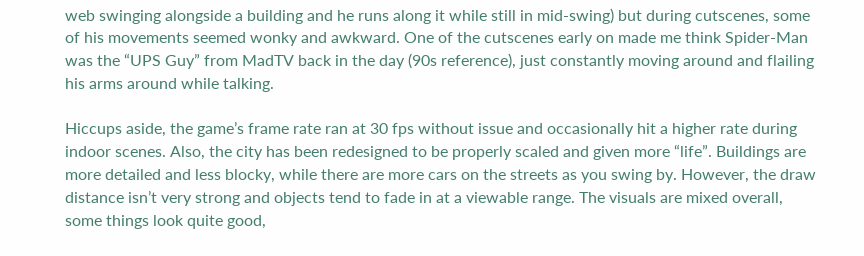web swinging alongside a building and he runs along it while still in mid-swing) but during cutscenes, some of his movements seemed wonky and awkward. One of the cutscenes early on made me think Spider-Man was the “UPS Guy” from MadTV back in the day (90s reference), just constantly moving around and flailing his arms around while talking.

Hiccups aside, the game’s frame rate ran at 30 fps without issue and occasionally hit a higher rate during indoor scenes. Also, the city has been redesigned to be properly scaled and given more “life”. Buildings are more detailed and less blocky, while there are more cars on the streets as you swing by. However, the draw distance isn’t very strong and objects tend to fade in at a viewable range. The visuals are mixed overall, some things look quite good,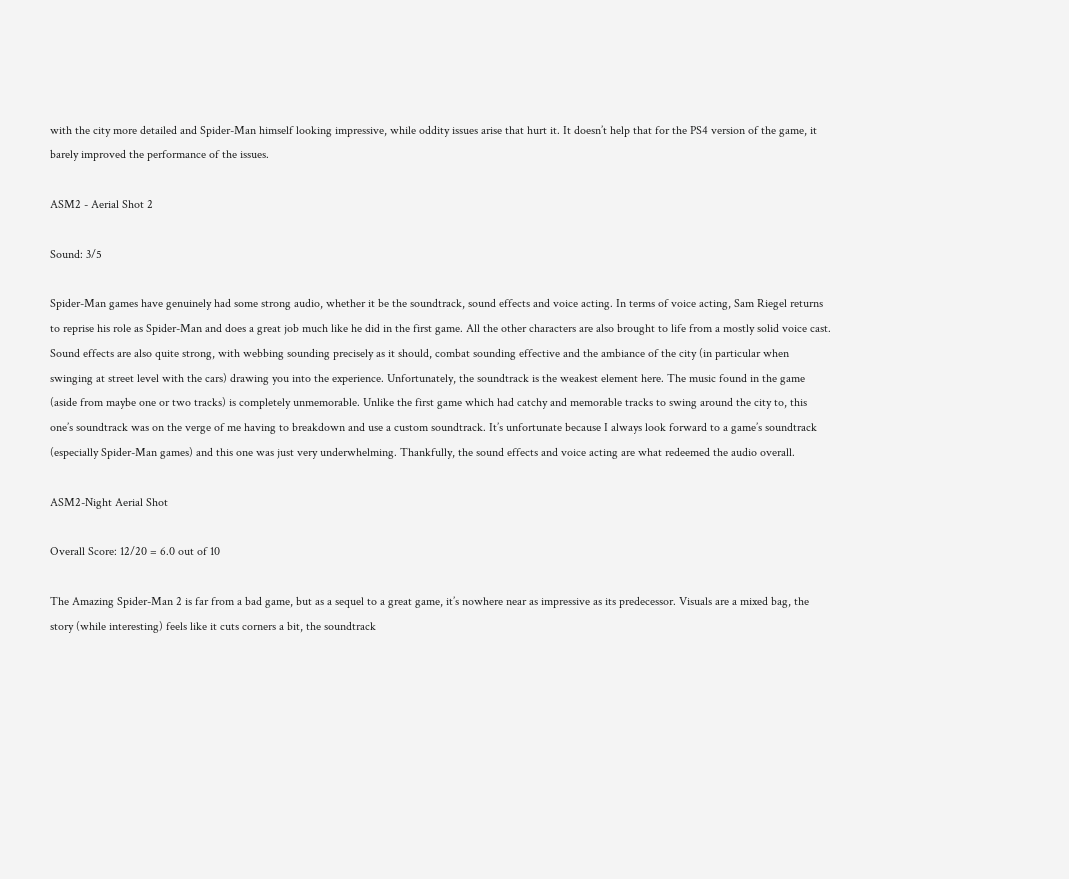with the city more detailed and Spider-Man himself looking impressive, while oddity issues arise that hurt it. It doesn’t help that for the PS4 version of the game, it barely improved the performance of the issues.

ASM2 - Aerial Shot 2

Sound: 3/5

Spider-Man games have genuinely had some strong audio, whether it be the soundtrack, sound effects and voice acting. In terms of voice acting, Sam Riegel returns to reprise his role as Spider-Man and does a great job much like he did in the first game. All the other characters are also brought to life from a mostly solid voice cast. Sound effects are also quite strong, with webbing sounding precisely as it should, combat sounding effective and the ambiance of the city (in particular when swinging at street level with the cars) drawing you into the experience. Unfortunately, the soundtrack is the weakest element here. The music found in the game (aside from maybe one or two tracks) is completely unmemorable. Unlike the first game which had catchy and memorable tracks to swing around the city to, this one’s soundtrack was on the verge of me having to breakdown and use a custom soundtrack. It’s unfortunate because I always look forward to a game’s soundtrack (especially Spider-Man games) and this one was just very underwhelming. Thankfully, the sound effects and voice acting are what redeemed the audio overall.

ASM2-Night Aerial Shot

Overall Score: 12/20 = 6.0 out of 10

The Amazing Spider-Man 2 is far from a bad game, but as a sequel to a great game, it’s nowhere near as impressive as its predecessor. Visuals are a mixed bag, the story (while interesting) feels like it cuts corners a bit, the soundtrack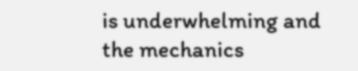is underwhelming and the mechanics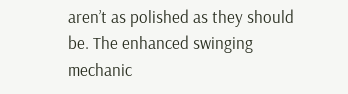aren’t as polished as they should be. The enhanced swinging mechanic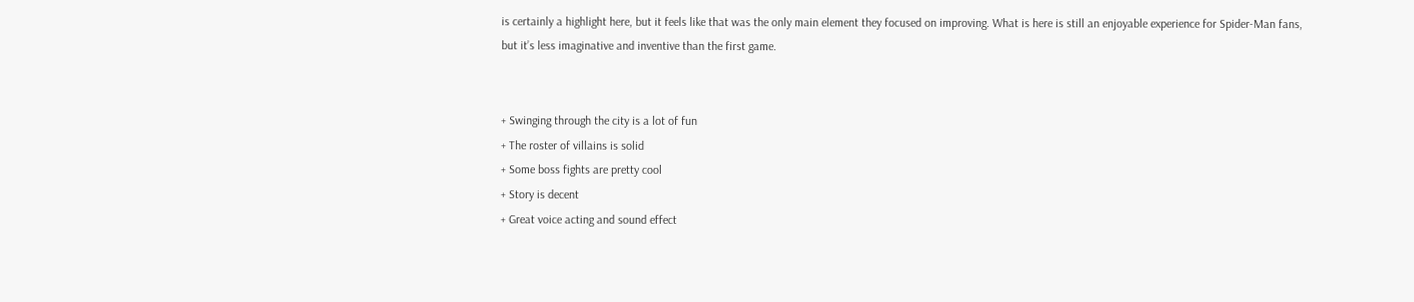is certainly a highlight here, but it feels like that was the only main element they focused on improving. What is here is still an enjoyable experience for Spider-Man fans, but it’s less imaginative and inventive than the first game.


+ Swinging through the city is a lot of fun
+ The roster of villains is solid
+ Some boss fights are pretty cool
+ Story is decent
+ Great voice acting and sound effect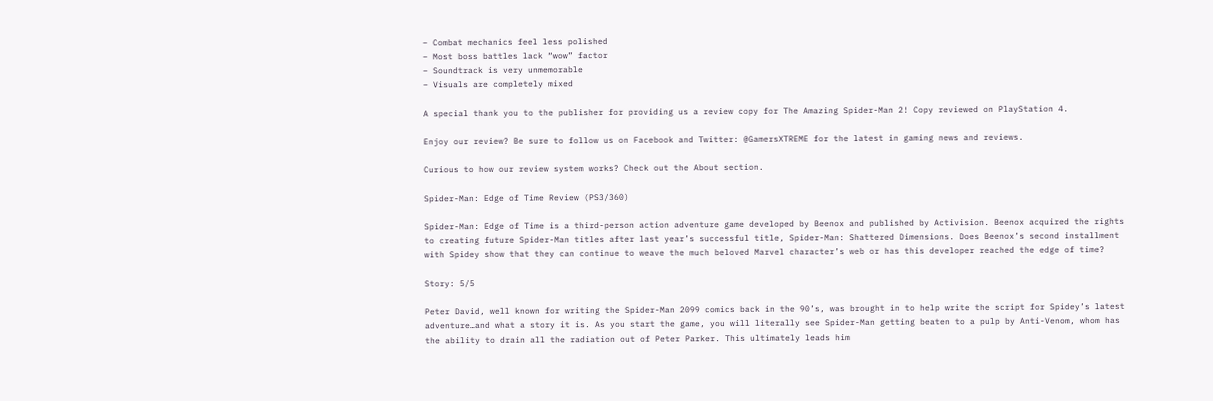– Combat mechanics feel less polished
– Most boss battles lack “wow” factor
– Soundtrack is very unmemorable
– Visuals are completely mixed

A special thank you to the publisher for providing us a review copy for The Amazing Spider-Man 2! Copy reviewed on PlayStation 4.

Enjoy our review? Be sure to follow us on Facebook and Twitter: @GamersXTREME for the latest in gaming news and reviews.

Curious to how our review system works? Check out the About section.

Spider-Man: Edge of Time Review (PS3/360)

Spider-Man: Edge of Time is a third-person action adventure game developed by Beenox and published by Activision. Beenox acquired the rights to creating future Spider-Man titles after last year’s successful title, Spider-Man: Shattered Dimensions. Does Beenox’s second installment with Spidey show that they can continue to weave the much beloved Marvel character’s web or has this developer reached the edge of time?

Story: 5/5

Peter David, well known for writing the Spider-Man 2099 comics back in the 90’s, was brought in to help write the script for Spidey’s latest adventure…and what a story it is. As you start the game, you will literally see Spider-Man getting beaten to a pulp by Anti-Venom, whom has the ability to drain all the radiation out of Peter Parker. This ultimately leads him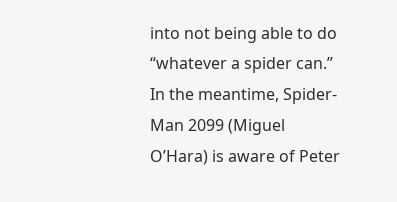into not being able to do “whatever a spider can.” In the meantime, Spider-Man 2099 (Miguel O’Hara) is aware of Peter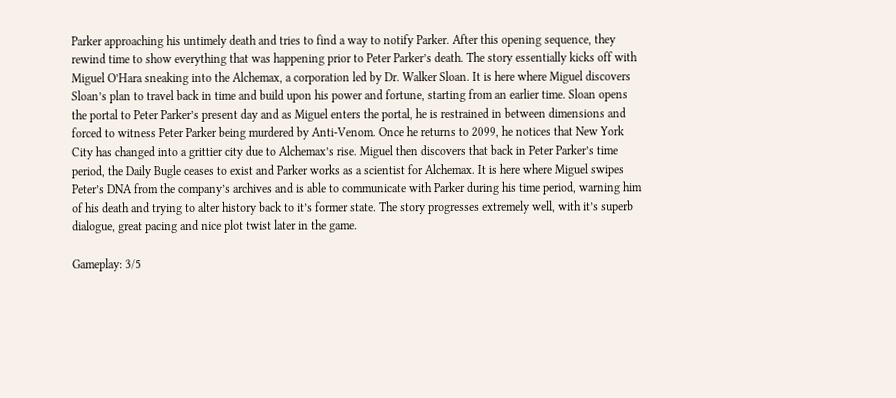Parker approaching his untimely death and tries to find a way to notify Parker. After this opening sequence, they rewind time to show everything that was happening prior to Peter Parker’s death. The story essentially kicks off with Miguel O’Hara sneaking into the Alchemax, a corporation led by Dr. Walker Sloan. It is here where Miguel discovers Sloan’s plan to travel back in time and build upon his power and fortune, starting from an earlier time. Sloan opens the portal to Peter Parker’s present day and as Miguel enters the portal, he is restrained in between dimensions and forced to witness Peter Parker being murdered by Anti-Venom. Once he returns to 2099, he notices that New York City has changed into a grittier city due to Alchemax’s rise. Miguel then discovers that back in Peter Parker’s time period, the Daily Bugle ceases to exist and Parker works as a scientist for Alchemax. It is here where Miguel swipes Peter’s DNA from the company’s archives and is able to communicate with Parker during his time period, warning him of his death and trying to alter history back to it’s former state. The story progresses extremely well, with it’s superb dialogue, great pacing and nice plot twist later in the game.

Gameplay: 3/5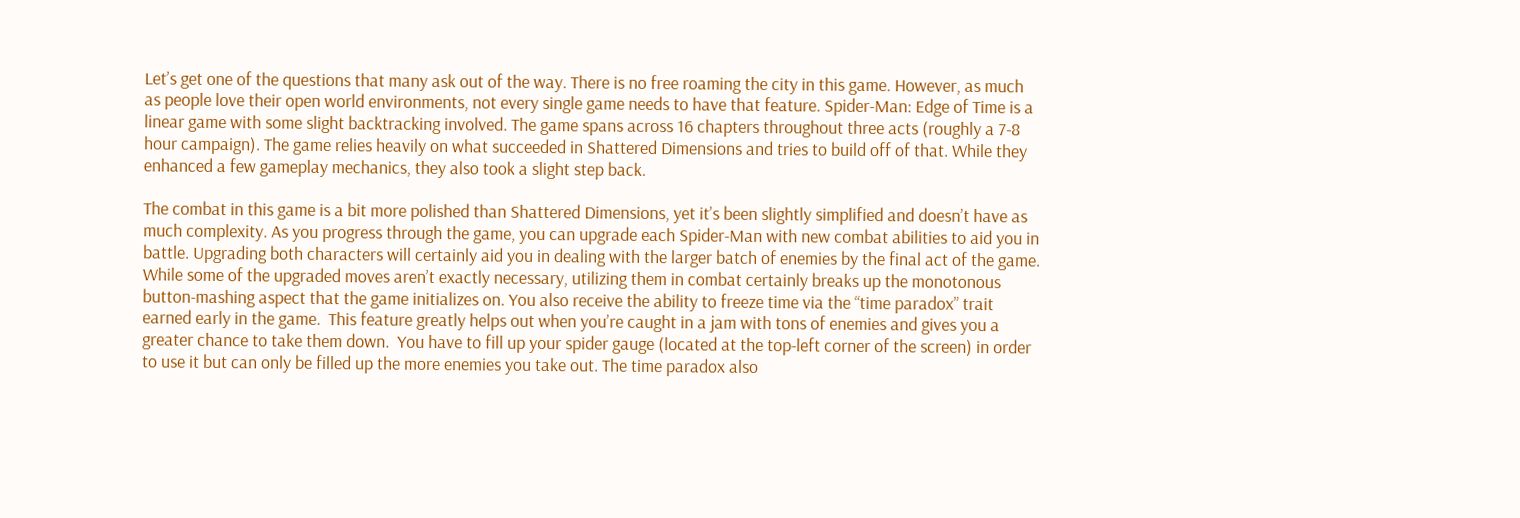Let’s get one of the questions that many ask out of the way. There is no free roaming the city in this game. However, as much as people love their open world environments, not every single game needs to have that feature. Spider-Man: Edge of Time is a linear game with some slight backtracking involved. The game spans across 16 chapters throughout three acts (roughly a 7-8 hour campaign). The game relies heavily on what succeeded in Shattered Dimensions and tries to build off of that. While they enhanced a few gameplay mechanics, they also took a slight step back.

The combat in this game is a bit more polished than Shattered Dimensions, yet it’s been slightly simplified and doesn’t have as much complexity. As you progress through the game, you can upgrade each Spider-Man with new combat abilities to aid you in battle. Upgrading both characters will certainly aid you in dealing with the larger batch of enemies by the final act of the game. While some of the upgraded moves aren’t exactly necessary, utilizing them in combat certainly breaks up the monotonous button-mashing aspect that the game initializes on. You also receive the ability to freeze time via the “time paradox” trait earned early in the game.  This feature greatly helps out when you’re caught in a jam with tons of enemies and gives you a greater chance to take them down.  You have to fill up your spider gauge (located at the top-left corner of the screen) in order to use it but can only be filled up the more enemies you take out. The time paradox also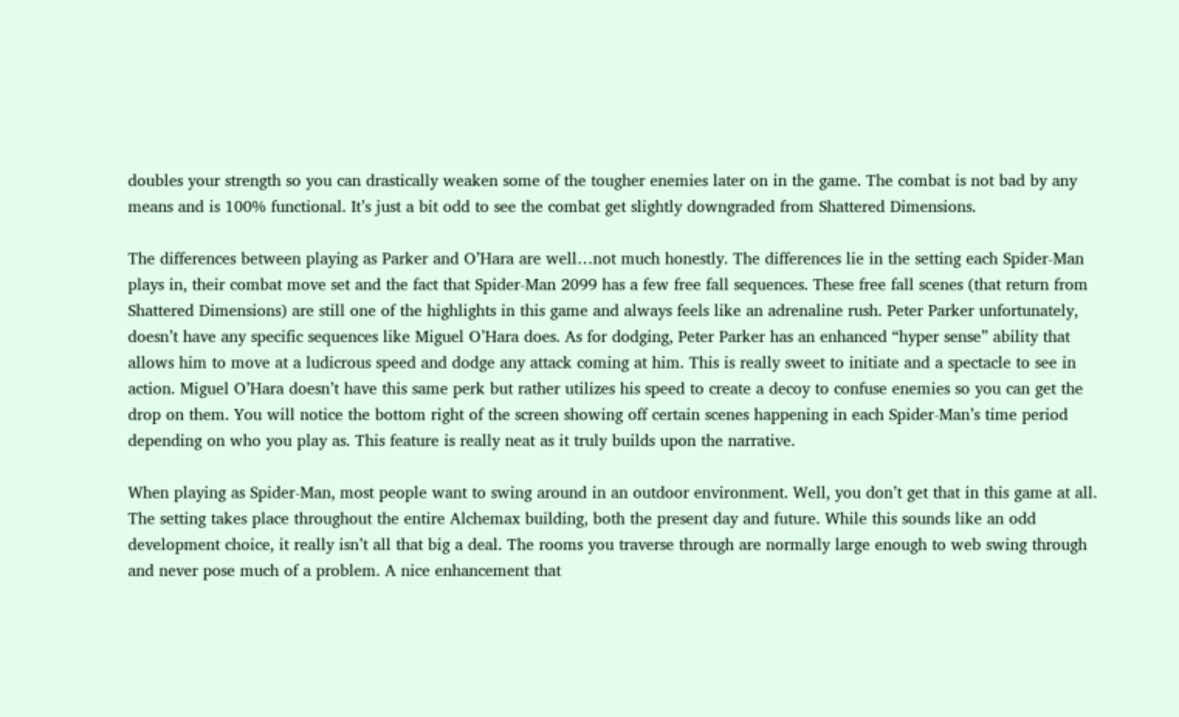doubles your strength so you can drastically weaken some of the tougher enemies later on in the game. The combat is not bad by any means and is 100% functional. It’s just a bit odd to see the combat get slightly downgraded from Shattered Dimensions.

The differences between playing as Parker and O’Hara are well…not much honestly. The differences lie in the setting each Spider-Man plays in, their combat move set and the fact that Spider-Man 2099 has a few free fall sequences. These free fall scenes (that return from Shattered Dimensions) are still one of the highlights in this game and always feels like an adrenaline rush. Peter Parker unfortunately, doesn’t have any specific sequences like Miguel O’Hara does. As for dodging, Peter Parker has an enhanced “hyper sense” ability that allows him to move at a ludicrous speed and dodge any attack coming at him. This is really sweet to initiate and a spectacle to see in action. Miguel O’Hara doesn’t have this same perk but rather utilizes his speed to create a decoy to confuse enemies so you can get the drop on them. You will notice the bottom right of the screen showing off certain scenes happening in each Spider-Man’s time period depending on who you play as. This feature is really neat as it truly builds upon the narrative.

When playing as Spider-Man, most people want to swing around in an outdoor environment. Well, you don’t get that in this game at all. The setting takes place throughout the entire Alchemax building, both the present day and future. While this sounds like an odd development choice, it really isn’t all that big a deal. The rooms you traverse through are normally large enough to web swing through and never pose much of a problem. A nice enhancement that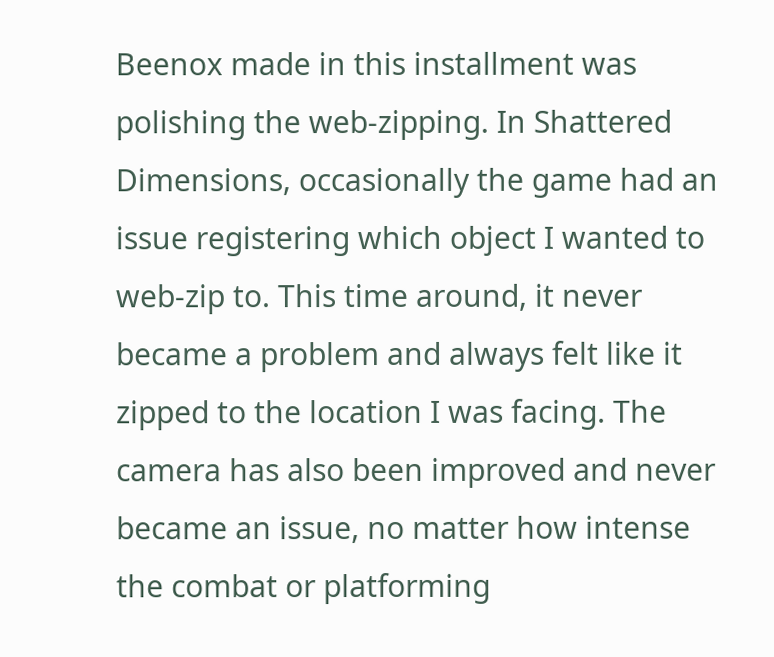Beenox made in this installment was polishing the web-zipping. In Shattered Dimensions, occasionally the game had an issue registering which object I wanted to web-zip to. This time around, it never became a problem and always felt like it zipped to the location I was facing. The camera has also been improved and never became an issue, no matter how intense the combat or platforming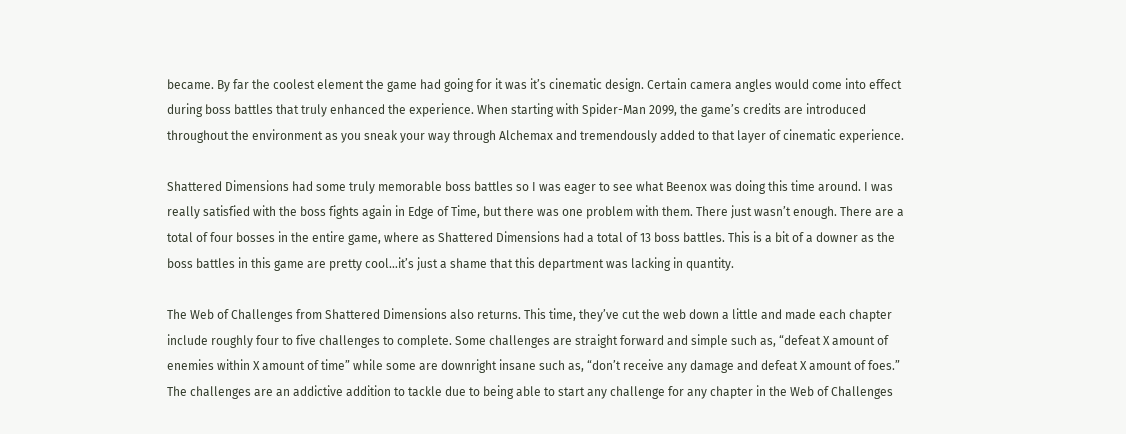became. By far the coolest element the game had going for it was it’s cinematic design. Certain camera angles would come into effect during boss battles that truly enhanced the experience. When starting with Spider-Man 2099, the game’s credits are introduced throughout the environment as you sneak your way through Alchemax and tremendously added to that layer of cinematic experience.

Shattered Dimensions had some truly memorable boss battles so I was eager to see what Beenox was doing this time around. I was really satisfied with the boss fights again in Edge of Time, but there was one problem with them. There just wasn’t enough. There are a total of four bosses in the entire game, where as Shattered Dimensions had a total of 13 boss battles. This is a bit of a downer as the boss battles in this game are pretty cool…it’s just a shame that this department was lacking in quantity.

The Web of Challenges from Shattered Dimensions also returns. This time, they’ve cut the web down a little and made each chapter include roughly four to five challenges to complete. Some challenges are straight forward and simple such as, “defeat X amount of enemies within X amount of time” while some are downright insane such as, “don’t receive any damage and defeat X amount of foes.” The challenges are an addictive addition to tackle due to being able to start any challenge for any chapter in the Web of Challenges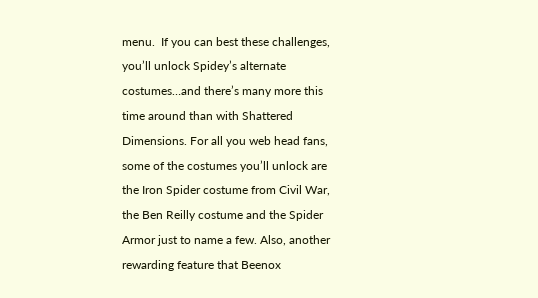menu.  If you can best these challenges, you’ll unlock Spidey’s alternate costumes…and there’s many more this time around than with Shattered Dimensions. For all you web head fans, some of the costumes you’ll unlock are the Iron Spider costume from Civil War, the Ben Reilly costume and the Spider Armor just to name a few. Also, another rewarding feature that Beenox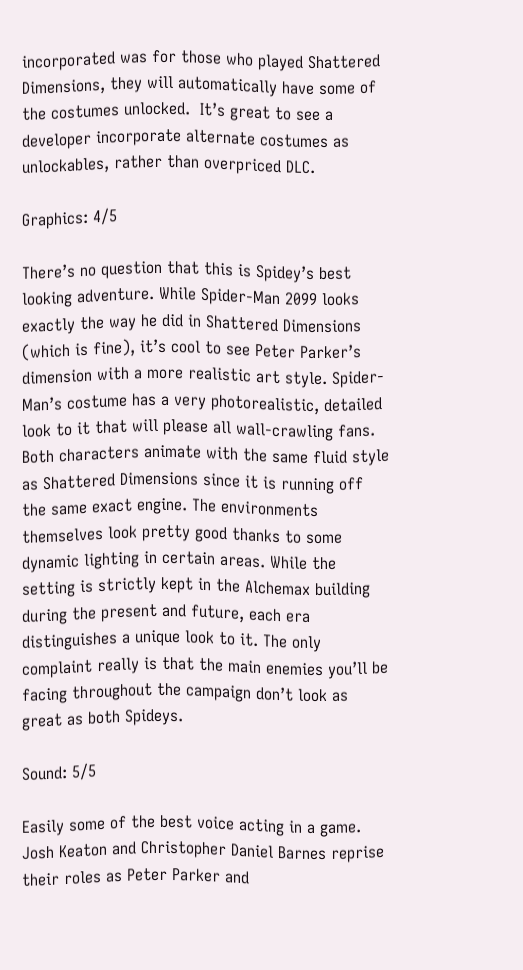incorporated was for those who played Shattered Dimensions, they will automatically have some of the costumes unlocked.  It’s great to see a developer incorporate alternate costumes as unlockables, rather than overpriced DLC.

Graphics: 4/5

There’s no question that this is Spidey’s best looking adventure. While Spider-Man 2099 looks exactly the way he did in Shattered Dimensions (which is fine), it’s cool to see Peter Parker’s dimension with a more realistic art style. Spider-Man’s costume has a very photorealistic, detailed look to it that will please all wall-crawling fans. Both characters animate with the same fluid style as Shattered Dimensions since it is running off the same exact engine. The environments themselves look pretty good thanks to some dynamic lighting in certain areas. While the setting is strictly kept in the Alchemax building during the present and future, each era distinguishes a unique look to it. The only complaint really is that the main enemies you’ll be facing throughout the campaign don’t look as great as both Spideys.

Sound: 5/5

Easily some of the best voice acting in a game. Josh Keaton and Christopher Daniel Barnes reprise their roles as Peter Parker and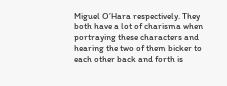Miguel O’Hara respectively. They both have a lot of charisma when portraying these characters and hearing the two of them bicker to each other back and forth is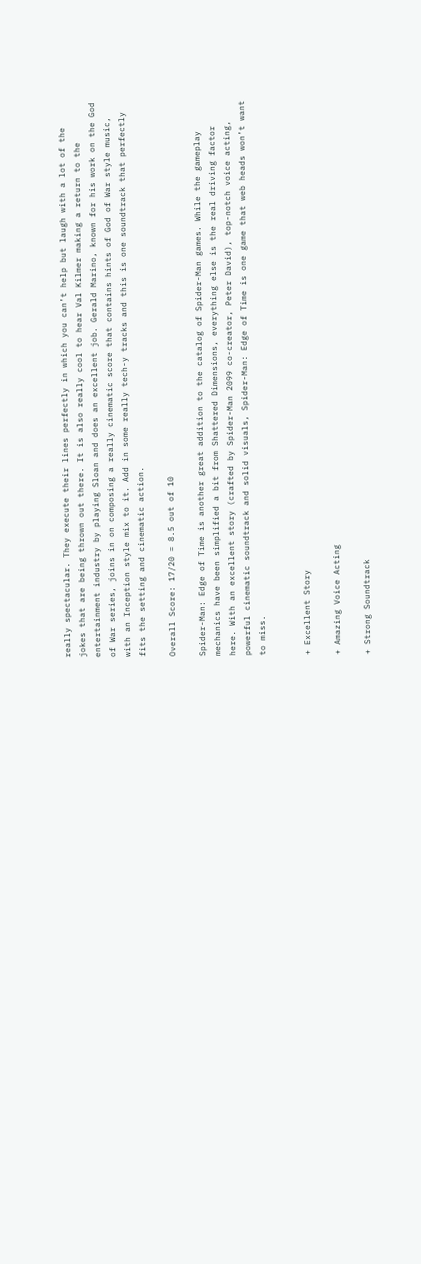really spectacular. They execute their lines perfectly in which you can’t help but laugh with a lot of the jokes that are being thrown out there. It is also really cool to hear Val Kilmer making a return to the entertainment industry by playing Sloan and does an excellent job. Gerald Marino, known for his work on the God of War series, joins in on composing a really cinematic score that contains hints of God of War style music, with an Inception style mix to it. Add in some really tech-y tracks and this is one soundtrack that perfectly fits the setting and cinematic action.

Overall Score: 17/20 = 8.5 out of 10

Spider-Man: Edge of Time is another great addition to the catalog of Spider-Man games. While the gameplay mechanics have been simplified a bit from Shattered Dimensions, everything else is the real driving factor here. With an excellent story (crafted by Spider-Man 2099 co-creator, Peter David), top-notch voice acting, powerful cinematic soundtrack and solid visuals, Spider-Man: Edge of Time is one game that web heads won’t want to miss.


+ Excellent Story

+ Amazing Voice Acting

+ Strong Soundtrack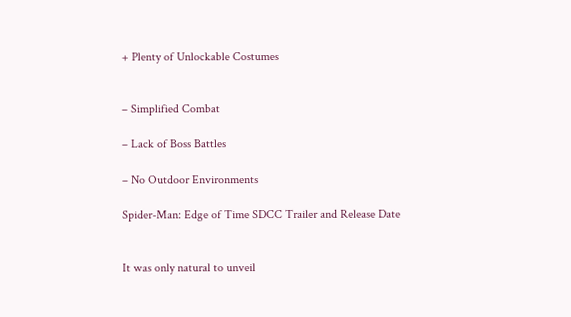+ Plenty of Unlockable Costumes


– Simplified Combat

– Lack of Boss Battles

– No Outdoor Environments

Spider-Man: Edge of Time SDCC Trailer and Release Date


It was only natural to unveil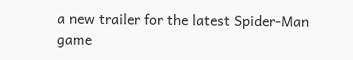a new trailer for the latest Spider-Man game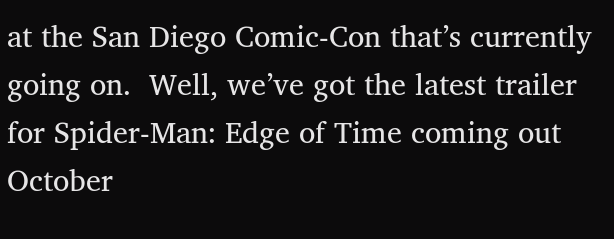at the San Diego Comic-Con that’s currently going on.  Well, we’ve got the latest trailer for Spider-Man: Edge of Time coming out October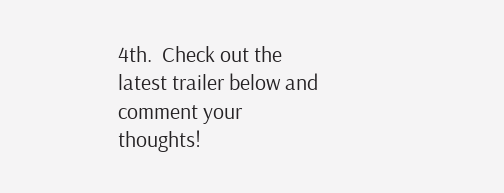4th.  Check out the latest trailer below and comment your thoughts!